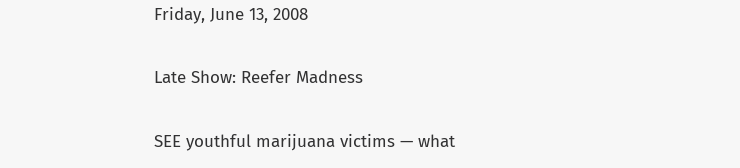Friday, June 13, 2008

Late Show: Reefer Madness

SEE youthful marijuana victims — what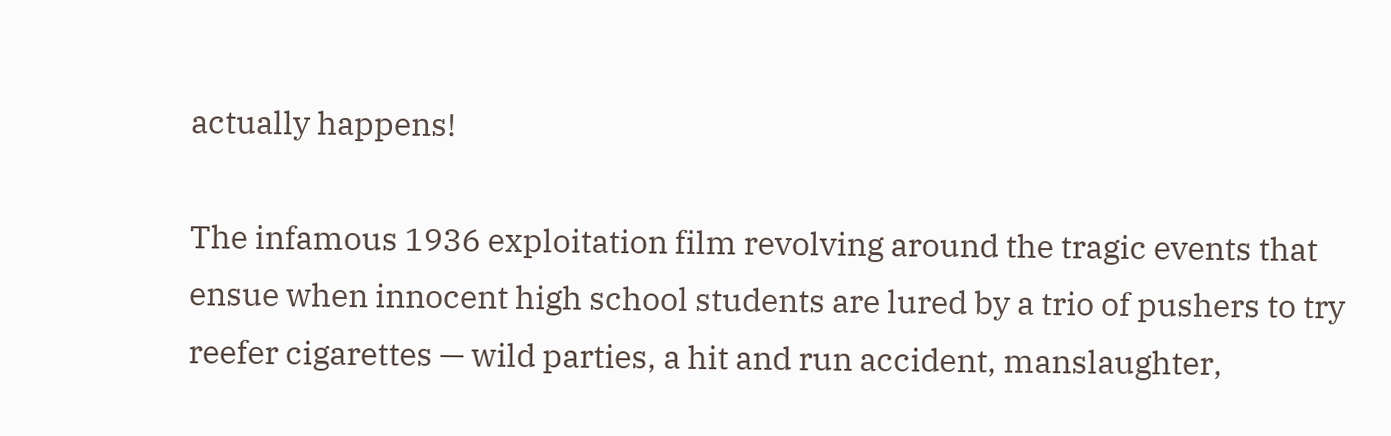actually happens!

The infamous 1936 exploitation film revolving around the tragic events that ensue when innocent high school students are lured by a trio of pushers to try reefer cigarettes — wild parties, a hit and run accident, manslaughter,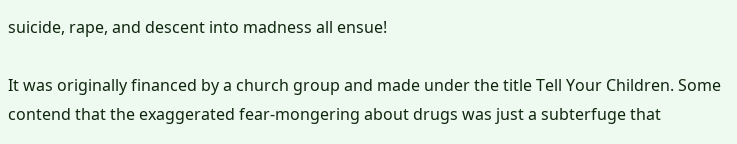suicide, rape, and descent into madness all ensue!

It was originally financed by a church group and made under the title Tell Your Children. Some contend that the exaggerated fear-mongering about drugs was just a subterfuge that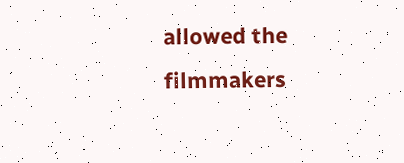allowed the filmmakers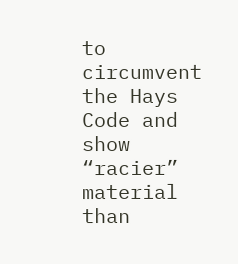to circumvent the Hays Code and show “racier” material than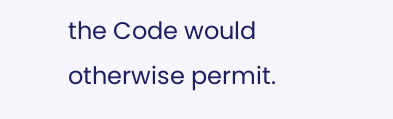the Code would otherwise permit.